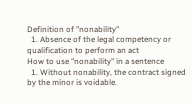Definition of "nonability"
  1. Absence of the legal competency or qualification to perform an act
How to use "nonability" in a sentence
  1. Without nonability, the contract signed by the minor is voidable.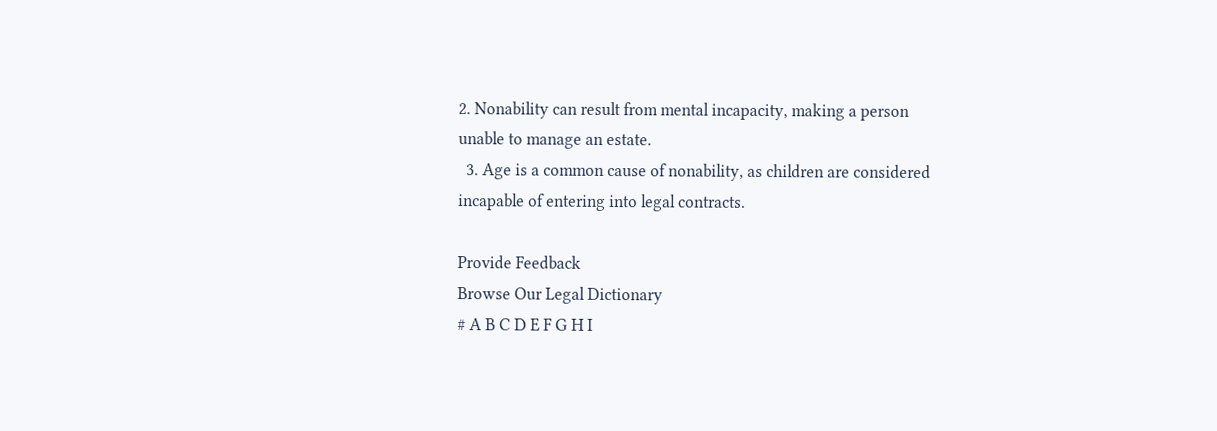2. Nonability can result from mental incapacity, making a person unable to manage an estate.
  3. Age is a common cause of nonability, as children are considered incapable of entering into legal contracts.

Provide Feedback
Browse Our Legal Dictionary
# A B C D E F G H I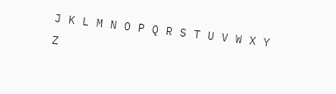J K L M N O P Q R S T U V W X Y Z